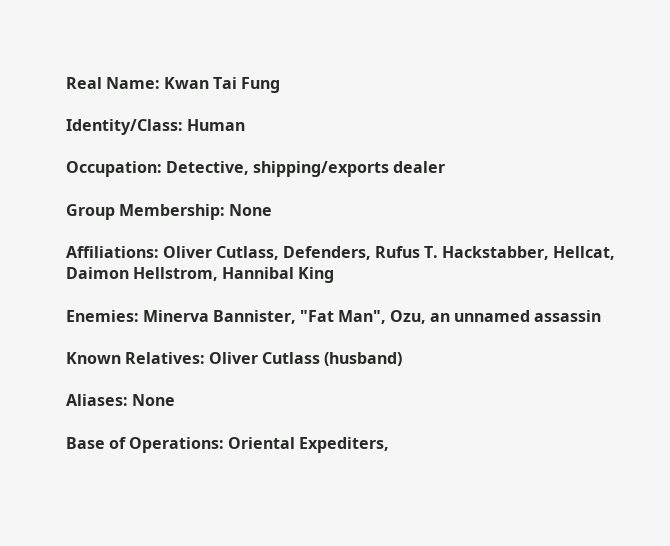Real Name: Kwan Tai Fung

Identity/Class: Human

Occupation: Detective, shipping/exports dealer

Group Membership: None

Affiliations: Oliver Cutlass, Defenders, Rufus T. Hackstabber, Hellcat, Daimon Hellstrom, Hannibal King

Enemies: Minerva Bannister, "Fat Man", Ozu, an unnamed assassin

Known Relatives: Oliver Cutlass (husband)

Aliases: None

Base of Operations: Oriental Expediters,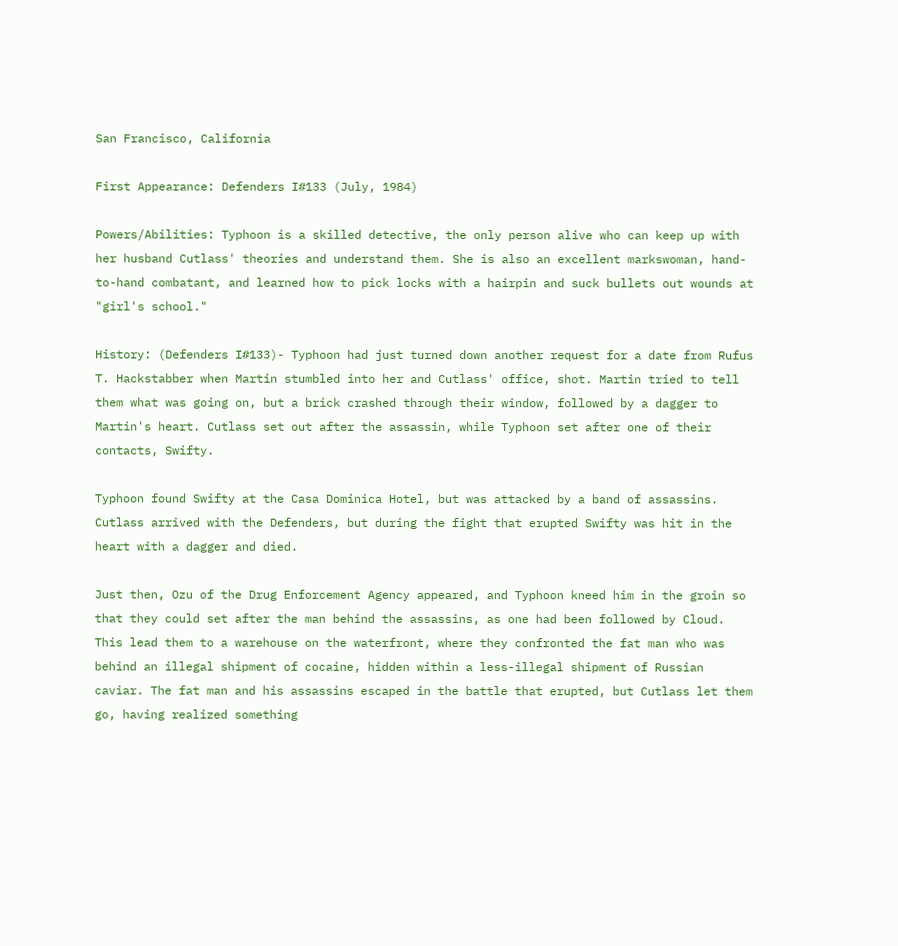San Francisco, California

First Appearance: Defenders I#133 (July, 1984)

Powers/Abilities: Typhoon is a skilled detective, the only person alive who can keep up with her husband Cutlass' theories and understand them. She is also an excellent markswoman, hand-to-hand combatant, and learned how to pick locks with a hairpin and suck bullets out wounds at "girl's school."

History: (Defenders I#133)- Typhoon had just turned down another request for a date from Rufus T. Hackstabber when Martin stumbled into her and Cutlass' office, shot. Martin tried to tell them what was going on, but a brick crashed through their window, followed by a dagger to Martin's heart. Cutlass set out after the assassin, while Typhoon set after one of their contacts, Swifty.

Typhoon found Swifty at the Casa Dominica Hotel, but was attacked by a band of assassins. Cutlass arrived with the Defenders, but during the fight that erupted Swifty was hit in the heart with a dagger and died.

Just then, Ozu of the Drug Enforcement Agency appeared, and Typhoon kneed him in the groin so that they could set after the man behind the assassins, as one had been followed by Cloud. This lead them to a warehouse on the waterfront, where they confronted the fat man who was behind an illegal shipment of cocaine, hidden within a less-illegal shipment of Russian caviar. The fat man and his assassins escaped in the battle that erupted, but Cutlass let them go, having realized something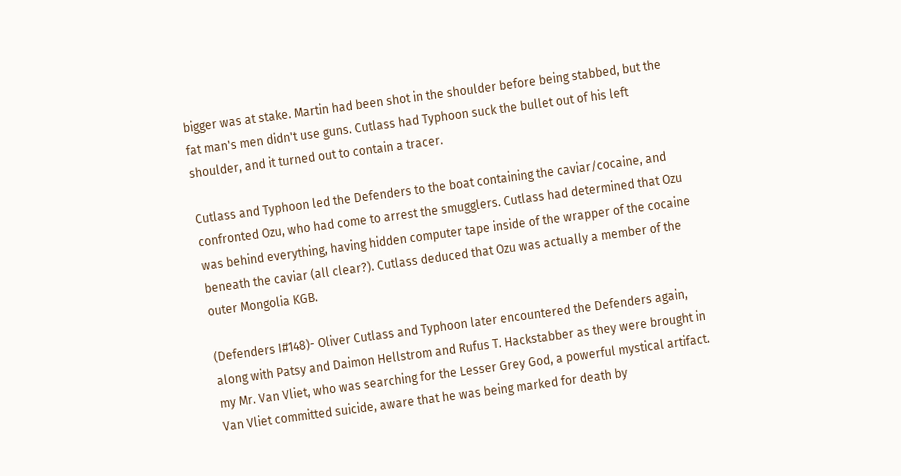bigger was at stake. Martin had been shot in the shoulder before being stabbed, but the fat man's men didn't use guns. Cutlass had Typhoon suck the bullet out of his left shoulder, and it turned out to contain a tracer.

Cutlass and Typhoon led the Defenders to the boat containing the caviar/cocaine, and confronted Ozu, who had come to arrest the smugglers. Cutlass had determined that Ozu was behind everything, having hidden computer tape inside of the wrapper of the cocaine beneath the caviar (all clear?). Cutlass deduced that Ozu was actually a member of the outer Mongolia KGB.

(Defenders I#148)- Oliver Cutlass and Typhoon later encountered the Defenders again, along with Patsy and Daimon Hellstrom and Rufus T. Hackstabber as they were brought in my Mr. Van Vliet, who was searching for the Lesser Grey God, a powerful mystical artifact. Van Vliet committed suicide, aware that he was being marked for death by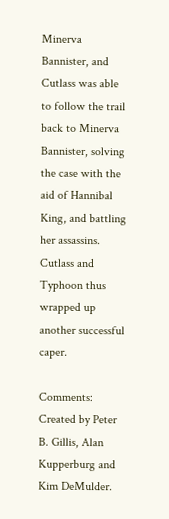Minerva Bannister, and Cutlass was able to follow the trail back to Minerva Bannister, solving the case with the aid of Hannibal King, and battling her assassins. Cutlass and Typhoon thus wrapped up another successful caper.

Comments: Created by Peter B. Gillis, Alan Kupperburg and Kim DeMulder.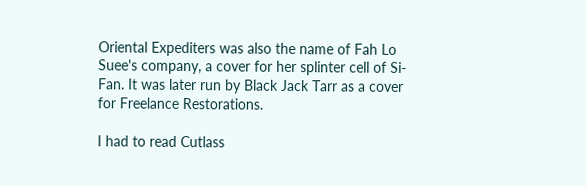Oriental Expediters was also the name of Fah Lo Suee's company, a cover for her splinter cell of Si-Fan. It was later run by Black Jack Tarr as a cover for Freelance Restorations.

I had to read Cutlass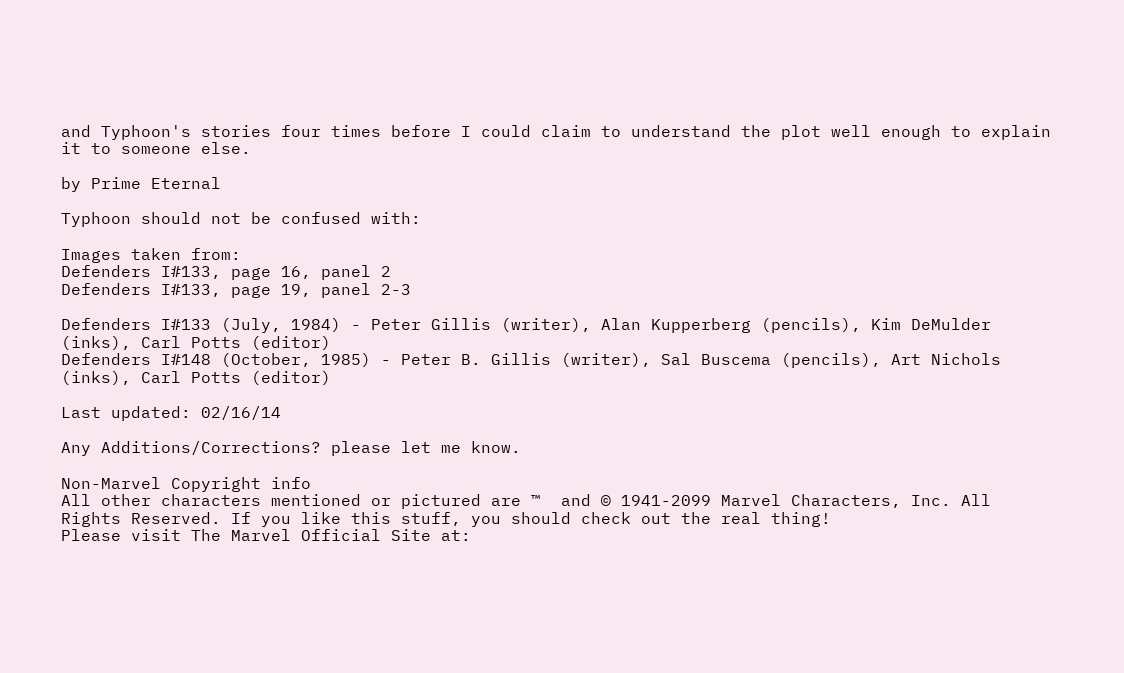and Typhoon's stories four times before I could claim to understand the plot well enough to explain it to someone else.

by Prime Eternal

Typhoon should not be confused with:

Images taken from:
Defenders I#133, page 16, panel 2
Defenders I#133, page 19, panel 2-3

Defenders I#133 (July, 1984) - Peter Gillis (writer), Alan Kupperberg (pencils), Kim DeMulder (inks), Carl Potts (editor)
Defenders I#148 (October, 1985) - Peter B. Gillis (writer), Sal Buscema (pencils), Art Nichols (inks), Carl Potts (editor)

Last updated: 02/16/14

Any Additions/Corrections? please let me know.

Non-Marvel Copyright info
All other characters mentioned or pictured are ™  and © 1941-2099 Marvel Characters, Inc. All Rights Reserved. If you like this stuff, you should check out the real thing!
Please visit The Marvel Official Site at: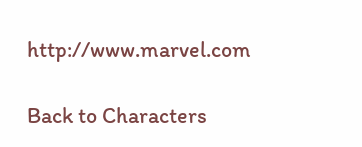http://www.marvel.com

Back to Characters